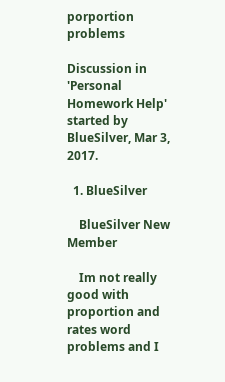porportion problems

Discussion in 'Personal Homework Help' started by BlueSilver, Mar 3, 2017.

  1. BlueSilver

    BlueSilver New Member

    Im not really good with proportion and rates word problems and I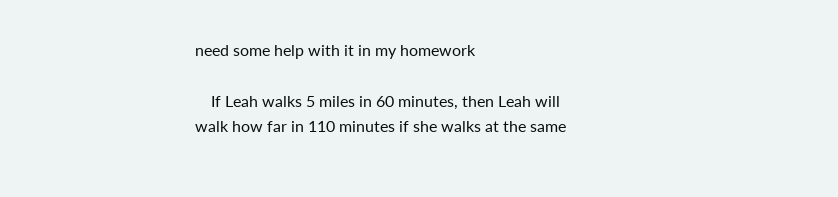need some help with it in my homework

    If Leah walks 5 miles in 60 minutes, then Leah will walk how far in 110 minutes if she walks at the same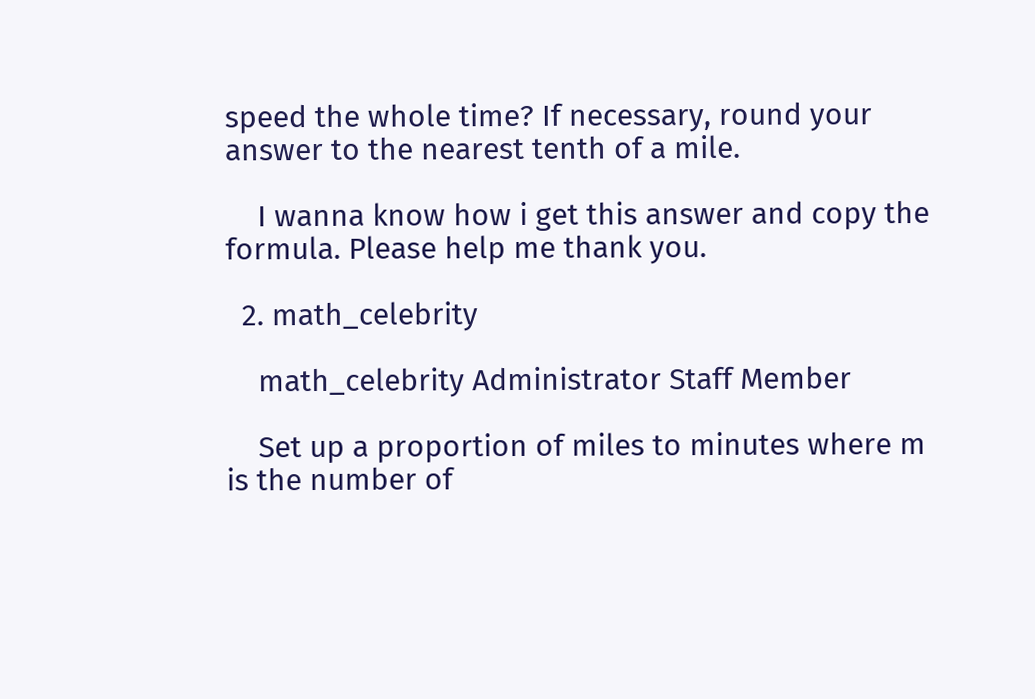speed the whole time? If necessary, round your answer to the nearest tenth of a mile.

    I wanna know how i get this answer and copy the formula. Please help me thank you.

  2. math_celebrity

    math_celebrity Administrator Staff Member

    Set up a proportion of miles to minutes where m is the number of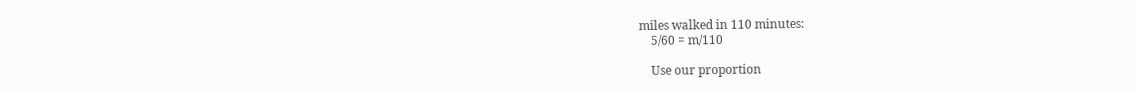miles walked in 110 minutes:
    5/60 = m/110

    Use our proportion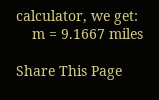calculator, we get:
    m = 9.1667 miles

Share This Page